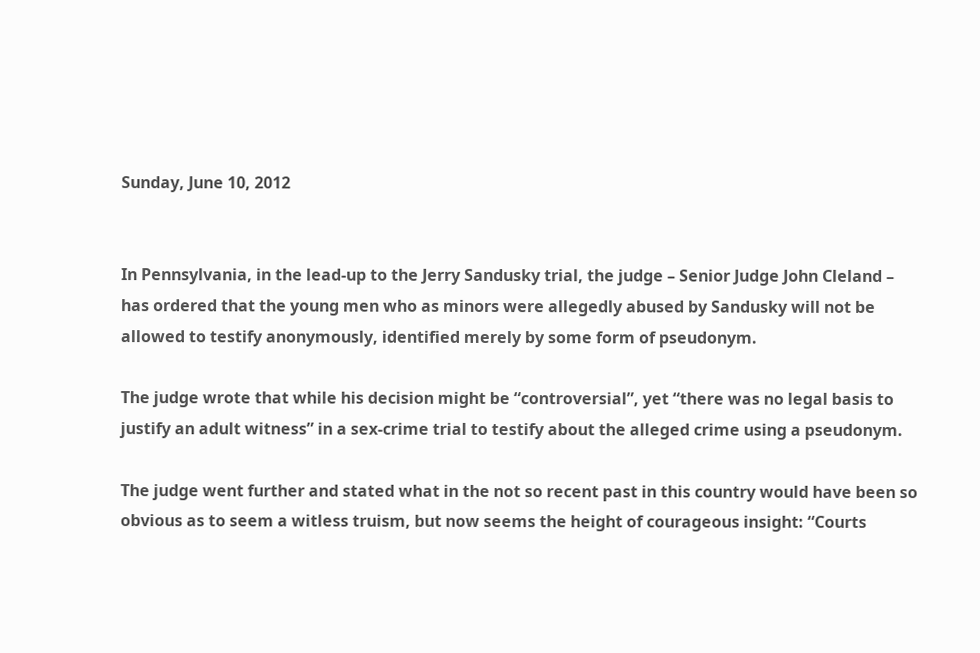Sunday, June 10, 2012


In Pennsylvania, in the lead-up to the Jerry Sandusky trial, the judge – Senior Judge John Cleland – has ordered that the young men who as minors were allegedly abused by Sandusky will not be allowed to testify anonymously, identified merely by some form of pseudonym.

The judge wrote that while his decision might be “controversial”, yet “there was no legal basis to justify an adult witness” in a sex-crime trial to testify about the alleged crime using a pseudonym.

The judge went further and stated what in the not so recent past in this country would have been so obvious as to seem a witless truism, but now seems the height of courageous insight: “Courts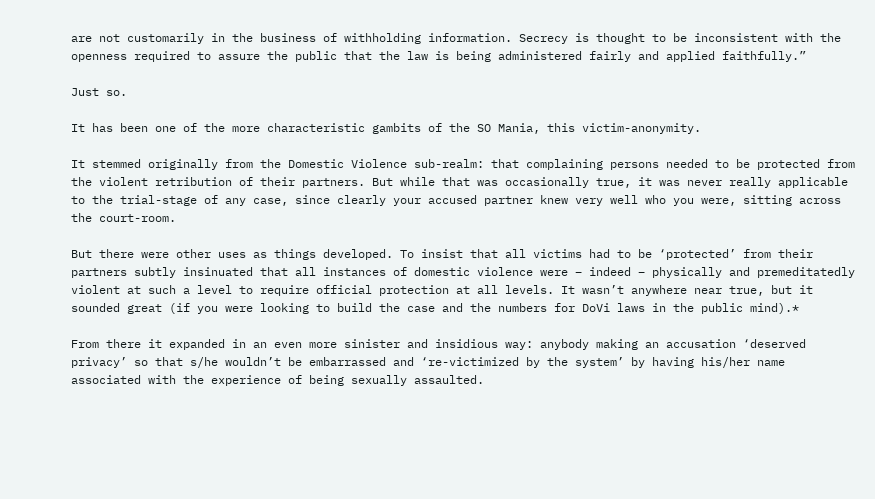are not customarily in the business of withholding information. Secrecy is thought to be inconsistent with the openness required to assure the public that the law is being administered fairly and applied faithfully.”

Just so.

It has been one of the more characteristic gambits of the SO Mania, this victim-anonymity.

It stemmed originally from the Domestic Violence sub-realm: that complaining persons needed to be protected from the violent retribution of their partners. But while that was occasionally true, it was never really applicable to the trial-stage of any case, since clearly your accused partner knew very well who you were, sitting across the court-room.

But there were other uses as things developed. To insist that all victims had to be ‘protected’ from their partners subtly insinuated that all instances of domestic violence were – indeed – physically and premeditatedly violent at such a level to require official protection at all levels. It wasn’t anywhere near true, but it sounded great (if you were looking to build the case and the numbers for DoVi laws in the public mind).*

From there it expanded in an even more sinister and insidious way: anybody making an accusation ‘deserved privacy’ so that s/he wouldn’t be embarrassed and ‘re-victimized by the system’ by having his/her name associated with the experience of being sexually assaulted.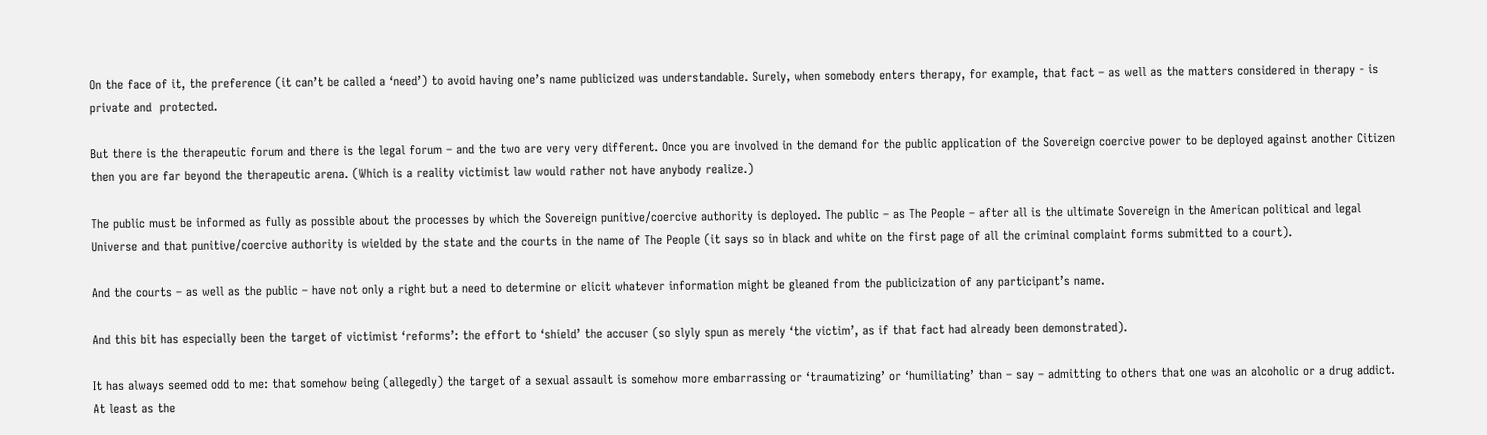On the face of it, the preference (it can’t be called a ‘need’) to avoid having one’s name publicized was understandable. Surely, when somebody enters therapy, for example, that fact – as well as the matters considered in therapy - is private and  protected.

But there is the therapeutic forum and there is the legal forum – and the two are very very different. Once you are involved in the demand for the public application of the Sovereign coercive power to be deployed against another Citizen then you are far beyond the therapeutic arena. (Which is a reality victimist law would rather not have anybody realize.)

The public must be informed as fully as possible about the processes by which the Sovereign punitive/coercive authority is deployed. The public – as The People – after all is the ultimate Sovereign in the American political and legal Universe and that punitive/coercive authority is wielded by the state and the courts in the name of The People (it says so in black and white on the first page of all the criminal complaint forms submitted to a court).

And the courts – as well as the public – have not only a right but a need to determine or elicit whatever information might be gleaned from the publicization of any participant’s name.

And this bit has especially been the target of victimist ‘reforms’: the effort to ‘shield’ the accuser (so slyly spun as merely ‘the victim’, as if that fact had already been demonstrated).

It has always seemed odd to me: that somehow being (allegedly) the target of a sexual assault is somehow more embarrassing or ‘traumatizing’ or ‘humiliating’ than – say – admitting to others that one was an alcoholic or a drug addict. At least as the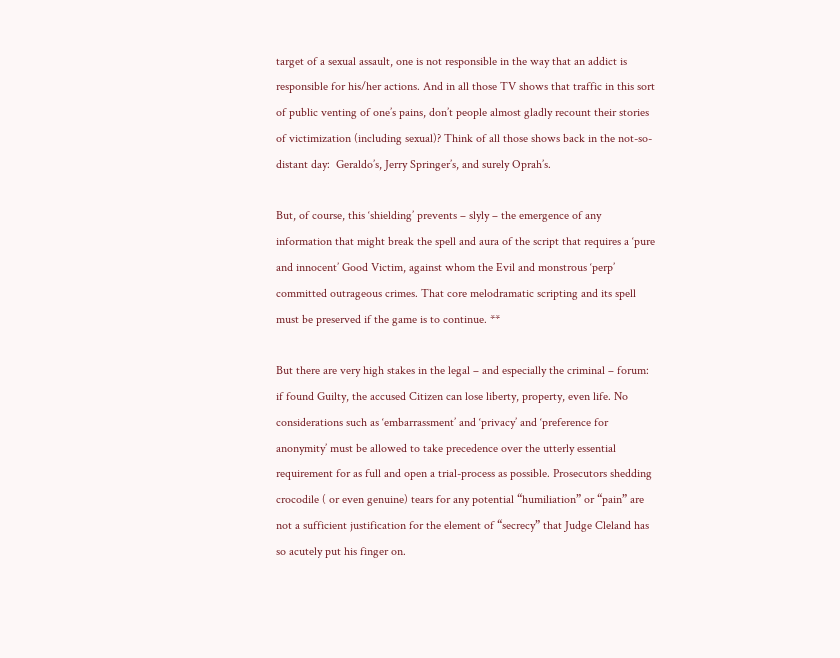target of a sexual assault, one is not responsible in the way that an addict is responsible for his/her actions. And in all those TV shows that traffic in this sort of public venting of one’s pains, don’t people almost gladly recount their stories of victimization (including sexual)? Think of all those shows back in the not-so-distant day:  Geraldo’s, Jerry Springer’s, and surely Oprah’s.

But, of course, this ‘shielding’ prevents – slyly – the emergence of any information that might break the spell and aura of the script that requires a ‘pure and innocent’ Good Victim, against whom the Evil and monstrous ‘perp’ committed outrageous crimes. That core melodramatic scripting and its spell must be preserved if the game is to continue. **

But there are very high stakes in the legal – and especially the criminal – forum: if found Guilty, the accused Citizen can lose liberty, property, even life. No considerations such as ‘embarrassment’ and ‘privacy’ and ‘preference for anonymity’ must be allowed to take precedence over the utterly essential requirement for as full and open a trial-process as possible. Prosecutors shedding crocodile ( or even genuine) tears for any potential “humiliation” or “pain” are not a sufficient justification for the element of “secrecy” that Judge Cleland has so acutely put his finger on.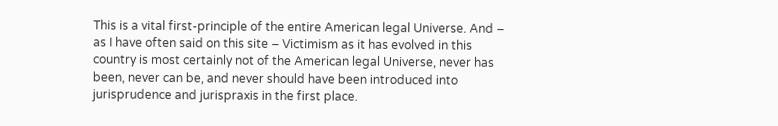This is a vital first-principle of the entire American legal Universe. And – as I have often said on this site – Victimism as it has evolved in this country is most certainly not of the American legal Universe, never has been, never can be, and never should have been introduced into jurisprudence and jurispraxis in the first place.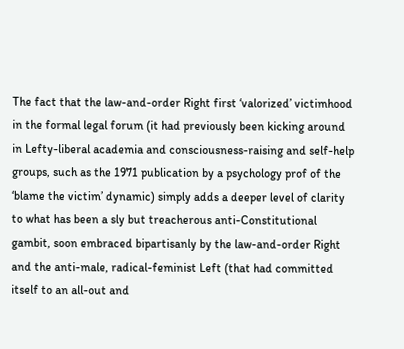The fact that the law-and-order Right first ‘valorized’ victimhood in the formal legal forum (it had previously been kicking around in Lefty-liberal academia and consciousness-raising and self-help groups, such as the 1971 publication by a psychology prof of the ‘blame the victim’ dynamic) simply adds a deeper level of clarity to what has been a sly but treacherous anti-Constitutional gambit, soon embraced bipartisanly by the law-and-order Right and the anti-male, radical-feminist Left (that had committed itself to an all-out and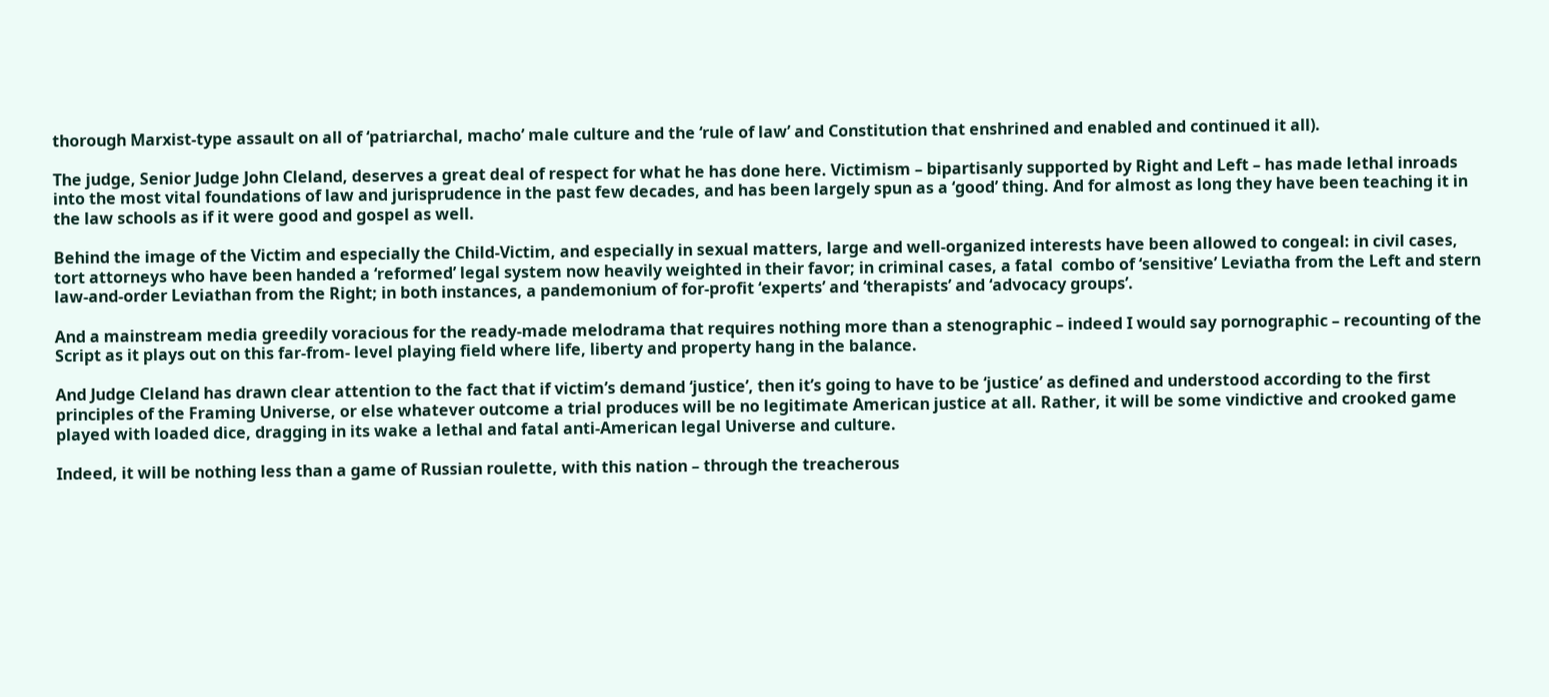thorough Marxist-type assault on all of ‘patriarchal, macho’ male culture and the ‘rule of law’ and Constitution that enshrined and enabled and continued it all).

The judge, Senior Judge John Cleland, deserves a great deal of respect for what he has done here. Victimism – bipartisanly supported by Right and Left – has made lethal inroads into the most vital foundations of law and jurisprudence in the past few decades, and has been largely spun as a ‘good’ thing. And for almost as long they have been teaching it in the law schools as if it were good and gospel as well.

Behind the image of the Victim and especially the Child-Victim, and especially in sexual matters, large and well-organized interests have been allowed to congeal: in civil cases, tort attorneys who have been handed a ‘reformed’ legal system now heavily weighted in their favor; in criminal cases, a fatal  combo of ‘sensitive’ Leviatha from the Left and stern law-and-order Leviathan from the Right; in both instances, a pandemonium of for-profit ‘experts’ and ‘therapists’ and ‘advocacy groups’.

And a mainstream media greedily voracious for the ready-made melodrama that requires nothing more than a stenographic – indeed I would say pornographic – recounting of the Script as it plays out on this far-from- level playing field where life, liberty and property hang in the balance.

And Judge Cleland has drawn clear attention to the fact that if victim’s demand ‘justice’, then it’s going to have to be ‘justice’ as defined and understood according to the first principles of the Framing Universe, or else whatever outcome a trial produces will be no legitimate American justice at all. Rather, it will be some vindictive and crooked game played with loaded dice, dragging in its wake a lethal and fatal anti-American legal Universe and culture.

Indeed, it will be nothing less than a game of Russian roulette, with this nation – through the treacherous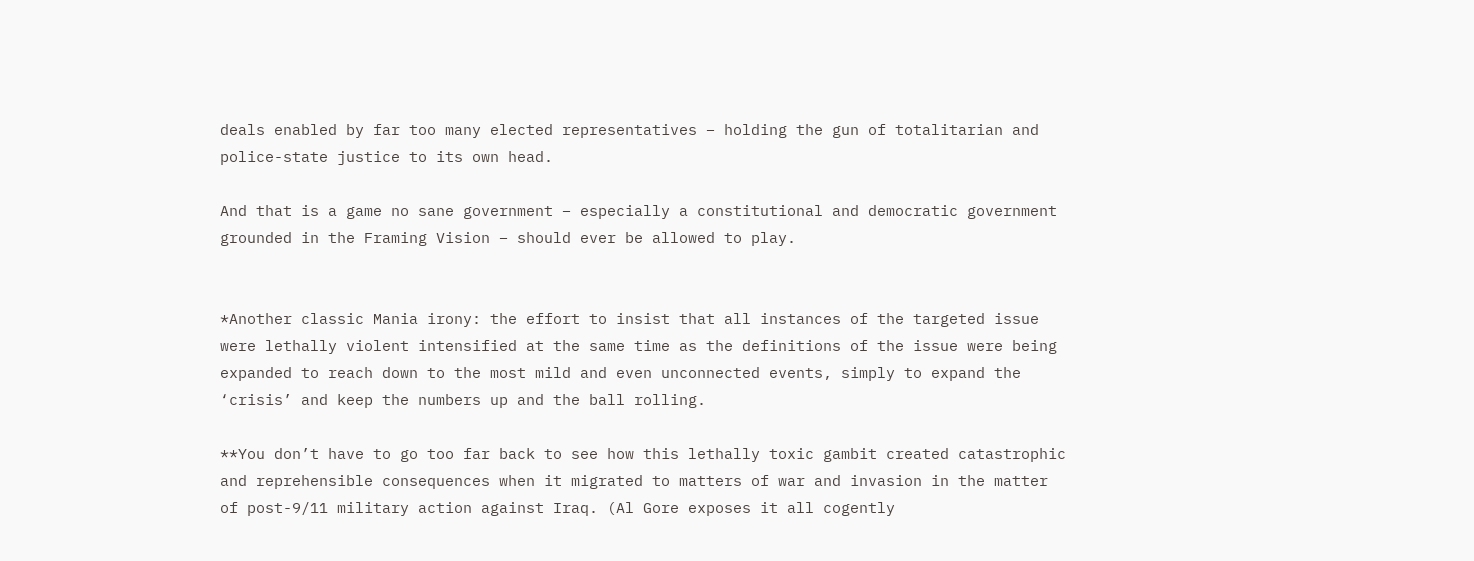deals enabled by far too many elected representatives – holding the gun of totalitarian and police-state justice to its own head.

And that is a game no sane government – especially a constitutional and democratic government grounded in the Framing Vision – should ever be allowed to play.


*Another classic Mania irony: the effort to insist that all instances of the targeted issue were lethally violent intensified at the same time as the definitions of the issue were being expanded to reach down to the most mild and even unconnected events, simply to expand the ‘crisis’ and keep the numbers up and the ball rolling.

**You don’t have to go too far back to see how this lethally toxic gambit created catastrophic and reprehensible consequences when it migrated to matters of war and invasion in the matter of post-9/11 military action against Iraq. (Al Gore exposes it all cogently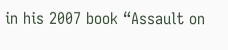in his 2007 book “Assault on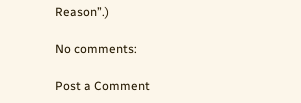Reason”.)

No comments:

Post a Comment